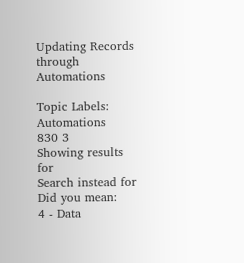Updating Records through Automations

Topic Labels: Automations
830 3
Showing results for
Search instead for
Did you mean:
4 - Data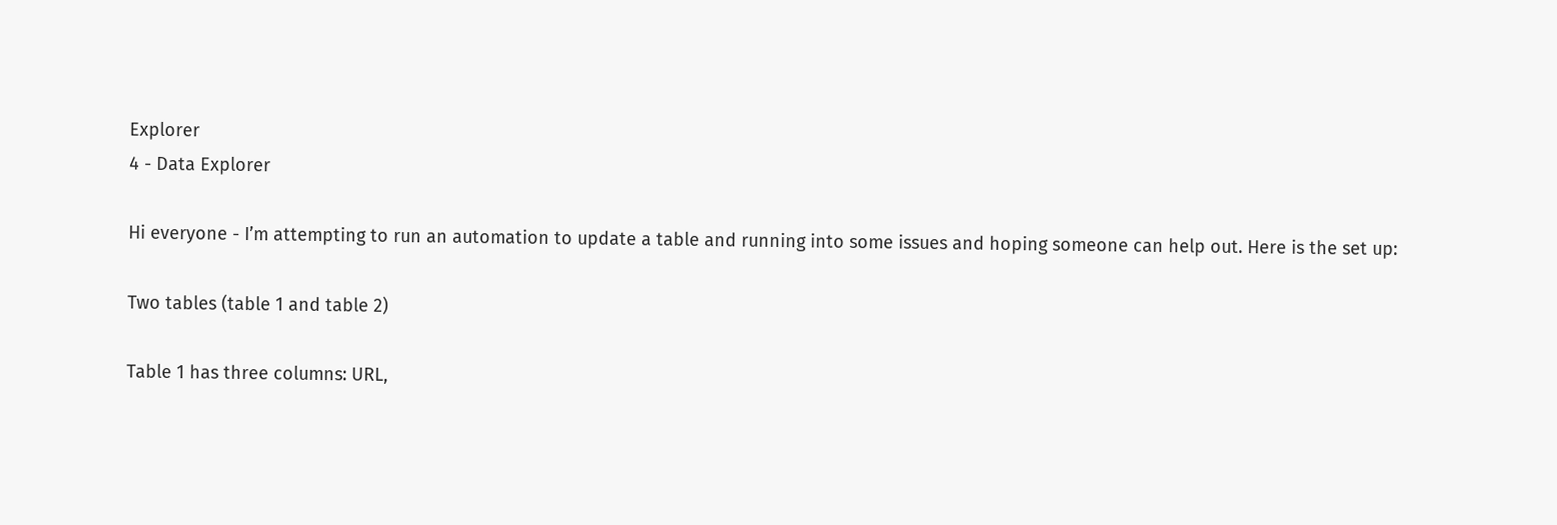Explorer
4 - Data Explorer

Hi everyone - I’m attempting to run an automation to update a table and running into some issues and hoping someone can help out. Here is the set up:

Two tables (table 1 and table 2)

Table 1 has three columns: URL,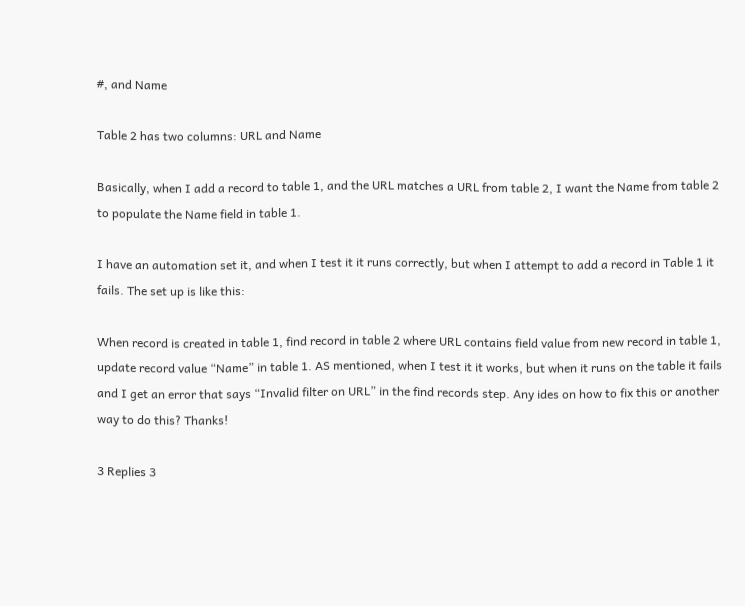#, and Name

Table 2 has two columns: URL and Name

Basically, when I add a record to table 1, and the URL matches a URL from table 2, I want the Name from table 2 to populate the Name field in table 1.

I have an automation set it, and when I test it it runs correctly, but when I attempt to add a record in Table 1 it fails. The set up is like this:

When record is created in table 1, find record in table 2 where URL contains field value from new record in table 1, update record value “Name” in table 1. AS mentioned, when I test it it works, but when it runs on the table it fails and I get an error that says “Invalid filter on URL” in the find records step. Any ides on how to fix this or another way to do this? Thanks!

3 Replies 3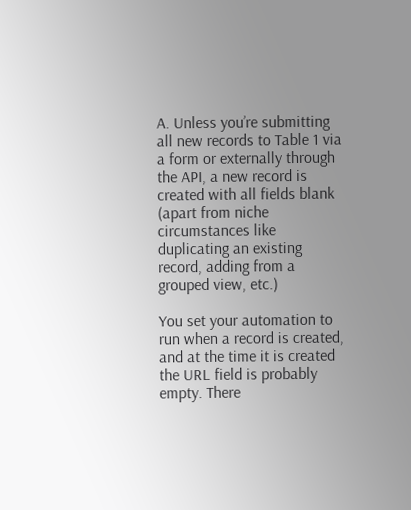A. Unless you’re submitting all new records to Table 1 via a form or externally through the API, a new record is created with all fields blank (apart from niche circumstances like duplicating an existing record, adding from a grouped view, etc.)

You set your automation to run when a record is created, and at the time it is created the URL field is probably empty. There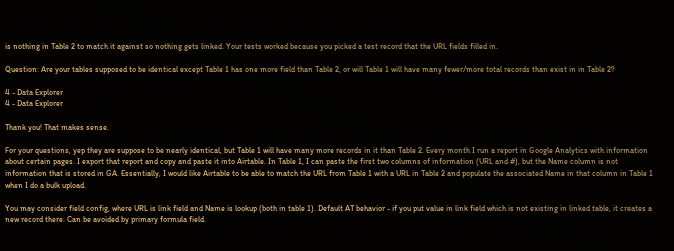is nothing in Table 2 to match it against so nothing gets linked. Your tests worked because you picked a test record that the URL fields filled in.

Question: Are your tables supposed to be identical except Table 1 has one more field than Table 2, or will Table 1 will have many fewer/more total records than exist in in Table 2?

4 - Data Explorer
4 - Data Explorer

Thank you! That makes sense.

For your questions, yep they are suppose to be nearly identical, but Table 1 will have many more records in it than Table 2. Every month I run a report in Google Analytics with information about certain pages. I export that report and copy and paste it into Airtable. In Table 1, I can paste the first two columns of information (URL and #), but the Name column is not information that is stored in GA. Essentially, I would like Airtable to be able to match the URL from Table 1 with a URL in Table 2 and populate the associated Name in that column in Table 1 when I do a bulk upload.

You may consider field config, where URL is link field and Name is lookup (both in table 1). Default AT behavior - if you put value in link field which is not existing in linked table, it creates a new record there. Can be avoided by primary formula field.